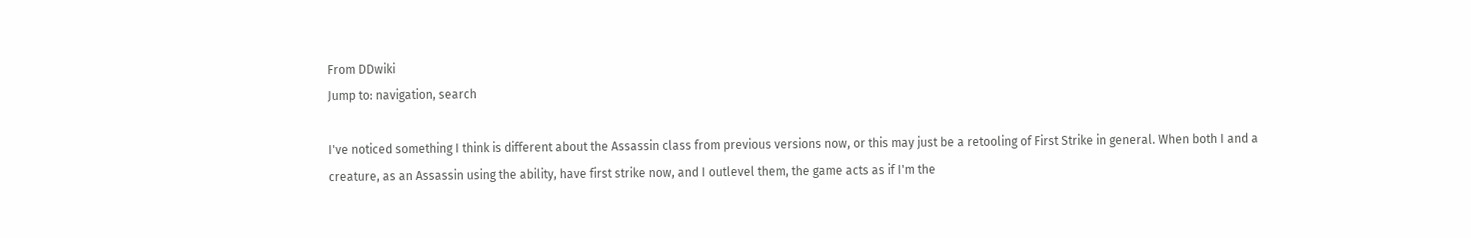From DDwiki
Jump to: navigation, search

I've noticed something I think is different about the Assassin class from previous versions now, or this may just be a retooling of First Strike in general. When both I and a creature, as an Assassin using the ability, have first strike now, and I outlevel them, the game acts as if I'm the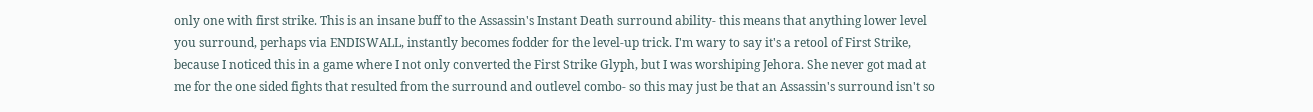only one with first strike. This is an insane buff to the Assassin's Instant Death surround ability- this means that anything lower level you surround, perhaps via ENDISWALL, instantly becomes fodder for the level-up trick. I'm wary to say it's a retool of First Strike, because I noticed this in a game where I not only converted the First Strike Glyph, but I was worshiping Jehora. She never got mad at me for the one sided fights that resulted from the surround and outlevel combo- so this may just be that an Assassin's surround isn't so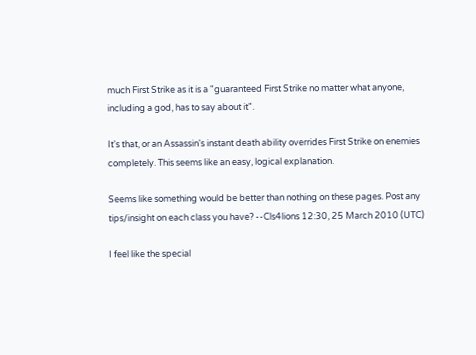much First Strike as it is a "guaranteed First Strike no matter what anyone, including a god, has to say about it".

It's that, or an Assassin's instant death ability overrides First Strike on enemies completely. This seems like an easy, logical explanation.

Seems like something would be better than nothing on these pages. Post any tips/insight on each class you have? --Cls4lions 12:30, 25 March 2010 (UTC)

I feel like the special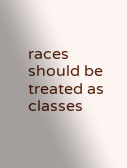races should be treated as classes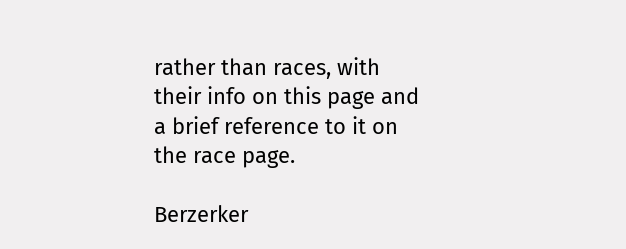rather than races, with their info on this page and a brief reference to it on the race page.

Berzerker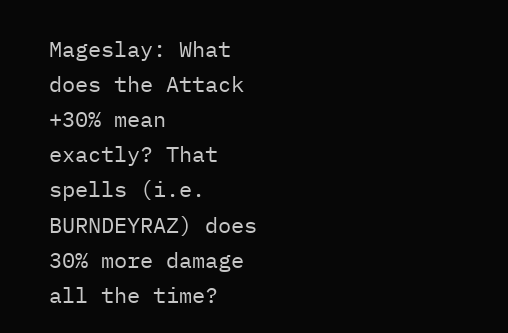Mageslay: What does the Attack +30% mean exactly? That spells (i.e. BURNDEYRAZ) does 30% more damage all the time?